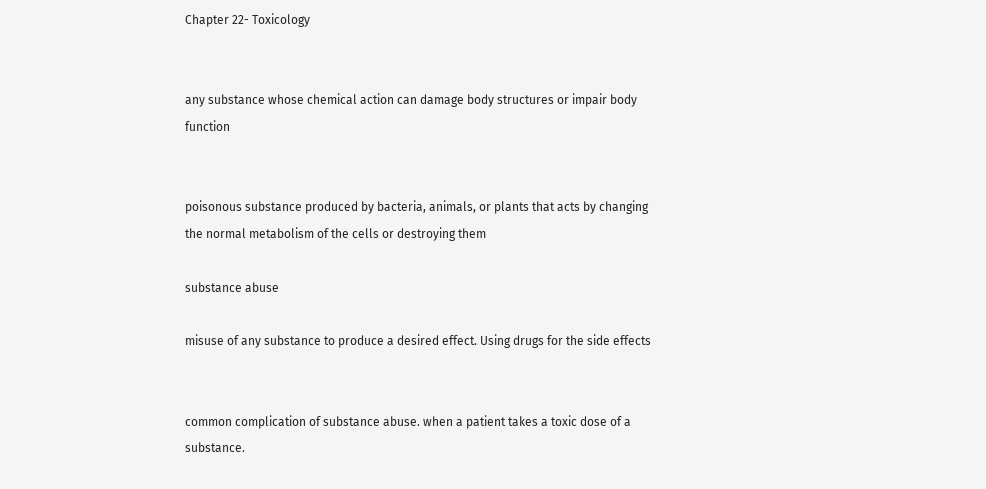Chapter 22- Toxicology


any substance whose chemical action can damage body structures or impair body function


poisonous substance produced by bacteria, animals, or plants that acts by changing the normal metabolism of the cells or destroying them

substance abuse

misuse of any substance to produce a desired effect. Using drugs for the side effects


common complication of substance abuse. when a patient takes a toxic dose of a substance.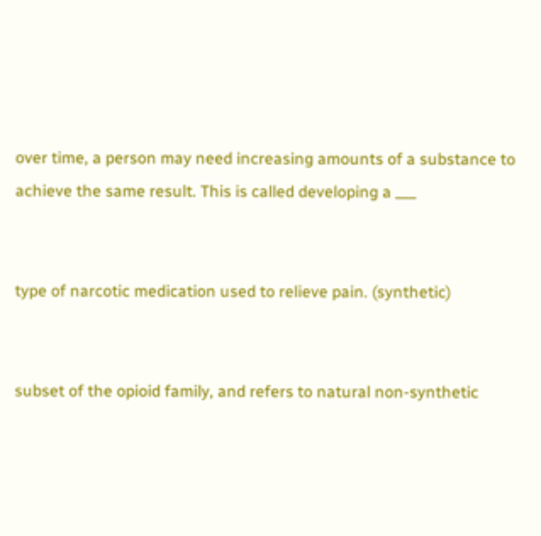over time, a person may need increasing amounts of a substance to achieve the same result. This is called developing a ___


type of narcotic medication used to relieve pain. (synthetic)


subset of the opioid family, and refers to natural non-synthetic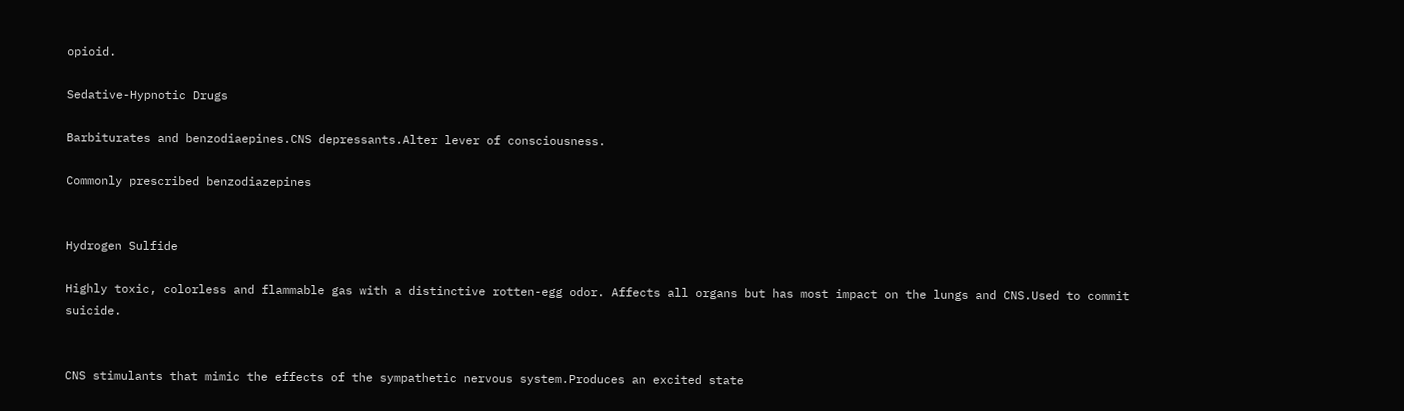opioid.

Sedative-Hypnotic Drugs

Barbiturates and benzodiaepines.CNS depressants.Alter lever of consciousness.

Commonly prescribed benzodiazepines


Hydrogen Sulfide

Highly toxic, colorless and flammable gas with a distinctive rotten-egg odor. Affects all organs but has most impact on the lungs and CNS.Used to commit suicide.


CNS stimulants that mimic the effects of the sympathetic nervous system.Produces an excited state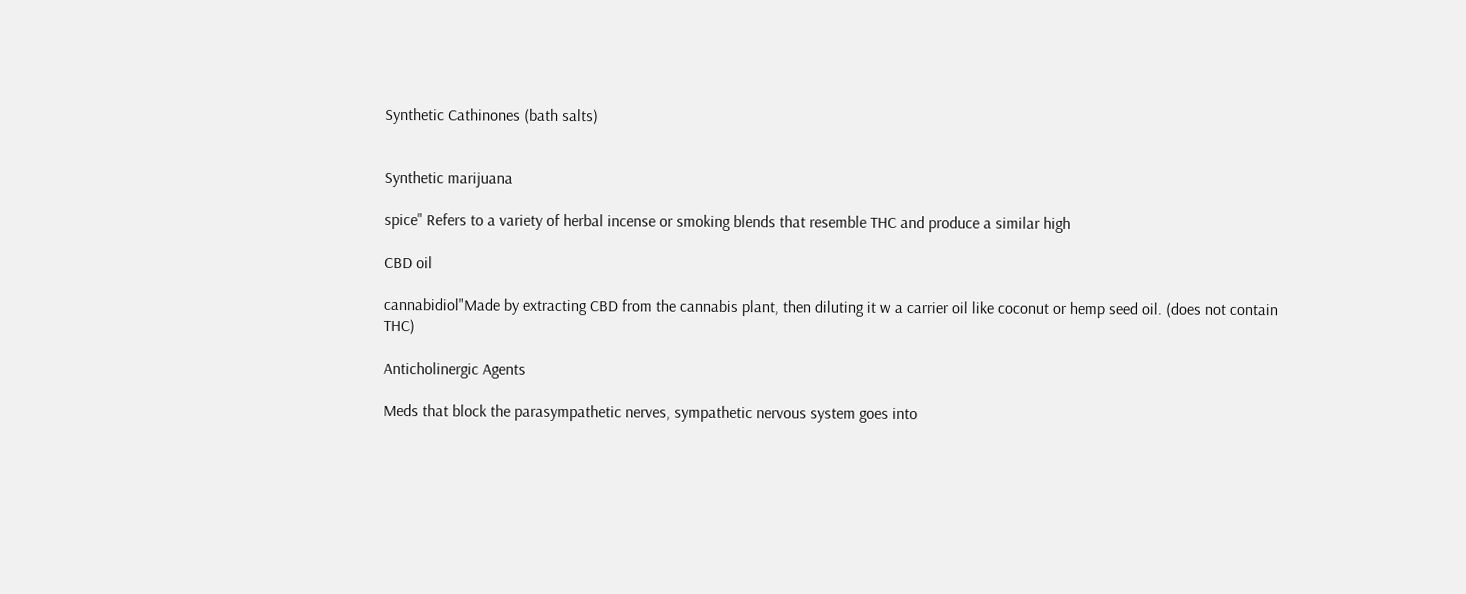Synthetic Cathinones (bath salts)


Synthetic marijuana

spice" Refers to a variety of herbal incense or smoking blends that resemble THC and produce a similar high

CBD oil

cannabidiol"Made by extracting CBD from the cannabis plant, then diluting it w a carrier oil like coconut or hemp seed oil. (does not contain THC)

Anticholinergic Agents

Meds that block the parasympathetic nerves, sympathetic nervous system goes into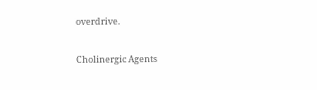overdrive.

Cholinergic Agents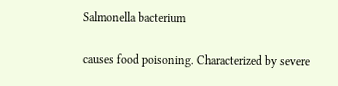Salmonella bacterium

causes food poisoning. Characterized by severe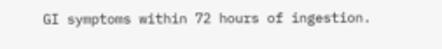GI symptoms within 72 hours of ingestion.